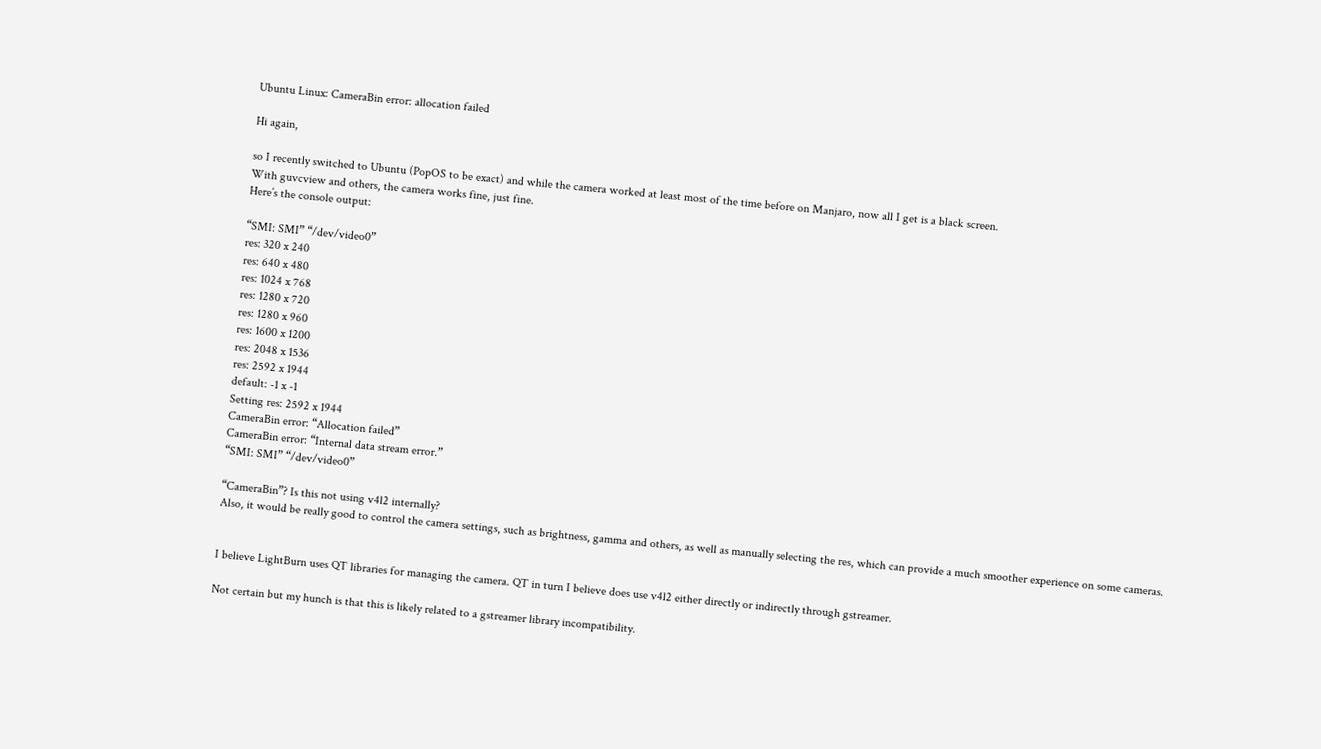Ubuntu Linux: CameraBin error: allocation failed

Hi again,

so I recently switched to Ubuntu (PopOS to be exact) and while the camera worked at least most of the time before on Manjaro, now all I get is a black screen.
With guvcview and others, the camera works fine, just fine.
Here’s the console output:

“SMI: SMI” “/dev/video0”
res: 320 x 240
res: 640 x 480
res: 1024 x 768
res: 1280 x 720
res: 1280 x 960
res: 1600 x 1200
res: 2048 x 1536
res: 2592 x 1944
default: -1 x -1
Setting res: 2592 x 1944
CameraBin error: “Allocation failed”
CameraBin error: “Internal data stream error.”
“SMI: SMI” “/dev/video0”

“CameraBin”? Is this not using v4l2 internally?
Also, it would be really good to control the camera settings, such as brightness, gamma and others, as well as manually selecting the res, which can provide a much smoother experience on some cameras.


I believe LightBurn uses QT libraries for managing the camera. QT in turn I believe does use v4l2 either directly or indirectly through gstreamer.

Not certain but my hunch is that this is likely related to a gstreamer library incompatibility.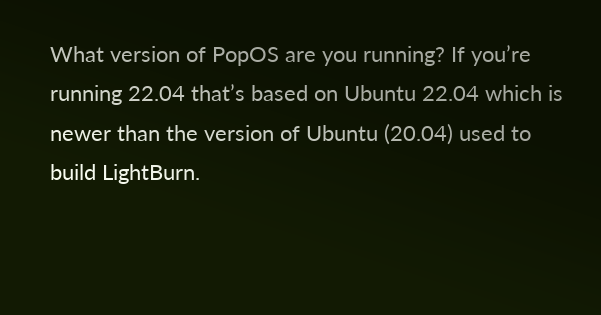What version of PopOS are you running? If you’re running 22.04 that’s based on Ubuntu 22.04 which is newer than the version of Ubuntu (20.04) used to build LightBurn.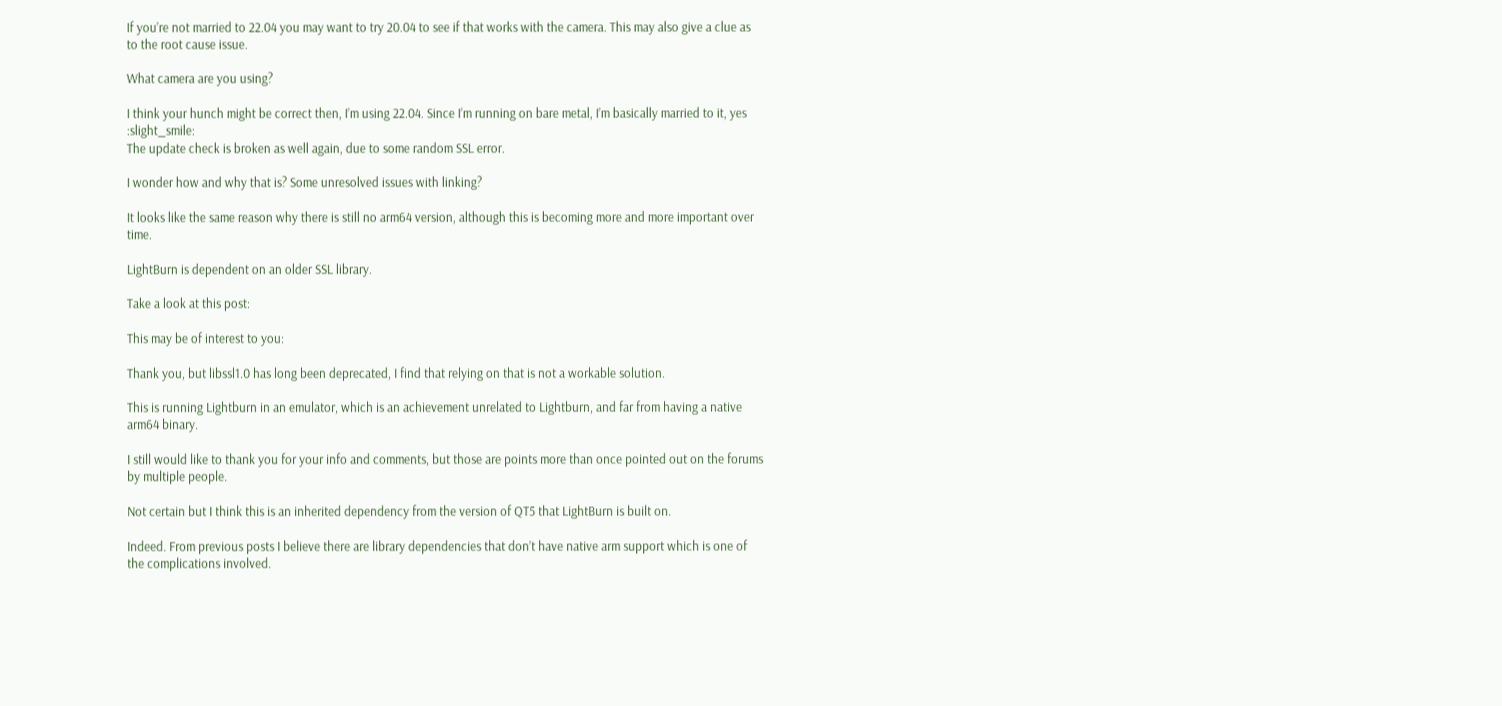If you’re not married to 22.04 you may want to try 20.04 to see if that works with the camera. This may also give a clue as to the root cause issue.

What camera are you using?

I think your hunch might be correct then, I’m using 22.04. Since I’m running on bare metal, I’m basically married to it, yes :slight_smile:
The update check is broken as well again, due to some random SSL error.

I wonder how and why that is? Some unresolved issues with linking?

It looks like the same reason why there is still no arm64 version, although this is becoming more and more important over time.

LightBurn is dependent on an older SSL library.

Take a look at this post:

This may be of interest to you:

Thank you, but libssl1.0 has long been deprecated, I find that relying on that is not a workable solution.

This is running Lightburn in an emulator, which is an achievement unrelated to Lightburn, and far from having a native arm64 binary.

I still would like to thank you for your info and comments, but those are points more than once pointed out on the forums by multiple people.

Not certain but I think this is an inherited dependency from the version of QT5 that LightBurn is built on.

Indeed. From previous posts I believe there are library dependencies that don’t have native arm support which is one of the complications involved.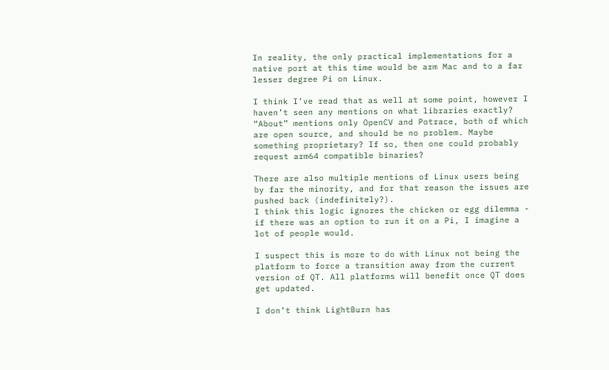In reality, the only practical implementations for a native port at this time would be arm Mac and to a far lesser degree Pi on Linux.

I think I’ve read that as well at some point, however I haven’t seen any mentions on what libraries exactly? “About” mentions only OpenCV and Potrace, both of which are open source, and should be no problem. Maybe something proprietary? If so, then one could probably request arm64 compatible binaries?

There are also multiple mentions of Linux users being by far the minority, and for that reason the issues are pushed back (indefinitely?).
I think this logic ignores the chicken or egg dilemma - if there was an option to run it on a Pi, I imagine a lot of people would.

I suspect this is more to do with Linux not being the platform to force a transition away from the current version of QT. All platforms will benefit once QT does get updated.

I don’t think LightBurn has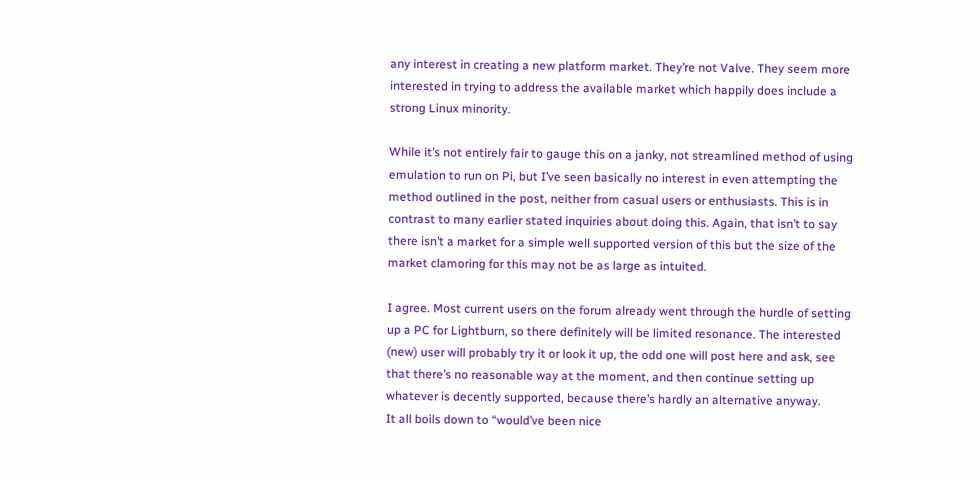any interest in creating a new platform market. They’re not Valve. They seem more interested in trying to address the available market which happily does include a strong Linux minority.

While it’s not entirely fair to gauge this on a janky, not streamlined method of using emulation to run on Pi, but I’ve seen basically no interest in even attempting the method outlined in the post, neither from casual users or enthusiasts. This is in contrast to many earlier stated inquiries about doing this. Again, that isn’t to say there isn’t a market for a simple well supported version of this but the size of the market clamoring for this may not be as large as intuited.

I agree. Most current users on the forum already went through the hurdle of setting up a PC for Lightburn, so there definitely will be limited resonance. The interested (new) user will probably try it or look it up, the odd one will post here and ask, see that there’s no reasonable way at the moment, and then continue setting up whatever is decently supported, because there’s hardly an alternative anyway.
It all boils down to “would’ve been nice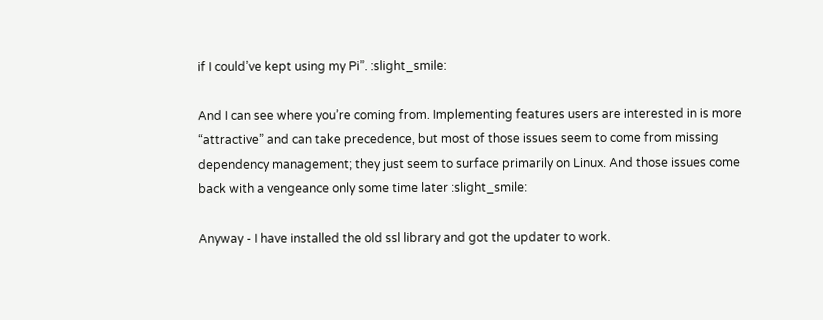if I could’ve kept using my Pi”. :slight_smile:

And I can see where you’re coming from. Implementing features users are interested in is more “attractive” and can take precedence, but most of those issues seem to come from missing dependency management; they just seem to surface primarily on Linux. And those issues come back with a vengeance only some time later :slight_smile:

Anyway - I have installed the old ssl library and got the updater to work.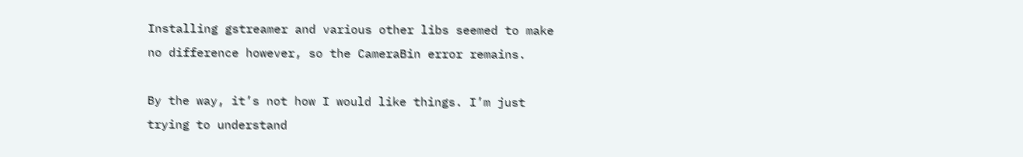Installing gstreamer and various other libs seemed to make no difference however, so the CameraBin error remains.

By the way, it’s not how I would like things. I’m just trying to understand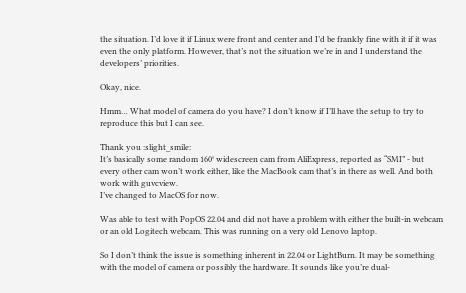the situation. I’d love it if Linux were front and center and I’d be frankly fine with it if it was even the only platform. However, that’s not the situation we’re in and I understand the developers’ priorities.

Okay, nice.

Hmm… What model of camera do you have? I don’t know if I’ll have the setup to try to reproduce this but I can see.

Thank you :slight_smile:
It’s basically some random 160° widescreen cam from AliExpress, reported as “SMI” - but every other cam won’t work either, like the MacBook cam that’s in there as well. And both work with guvcview.
I’ve changed to MacOS for now.

Was able to test with PopOS 22.04 and did not have a problem with either the built-in webcam or an old Logitech webcam. This was running on a very old Lenovo laptop.

So I don’t think the issue is something inherent in 22.04 or LightBurn. It may be something with the model of camera or possibly the hardware. It sounds like you’re dual-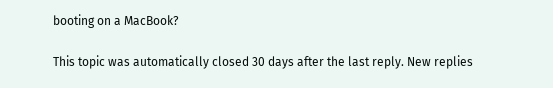booting on a MacBook?

This topic was automatically closed 30 days after the last reply. New replies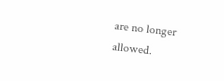are no longer allowed.